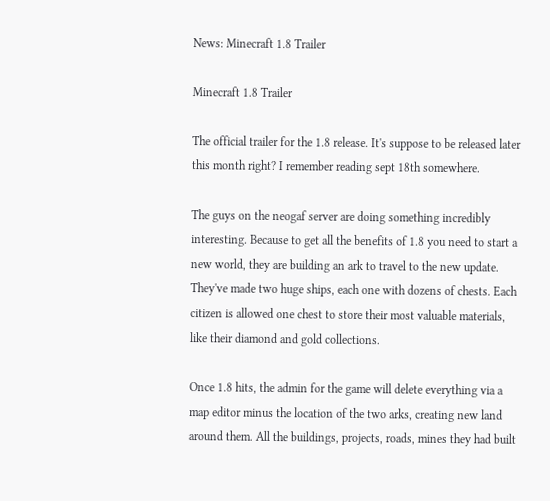News: Minecraft 1.8 Trailer

Minecraft 1.8 Trailer

The official trailer for the 1.8 release. It's suppose to be released later this month right? I remember reading sept 18th somewhere.

The guys on the neogaf server are doing something incredibly interesting. Because to get all the benefits of 1.8 you need to start a new world, they are building an ark to travel to the new update. They've made two huge ships, each one with dozens of chests. Each citizen is allowed one chest to store their most valuable materials, like their diamond and gold collections.

Once 1.8 hits, the admin for the game will delete everything via a map editor minus the location of the two arks, creating new land around them. All the buildings, projects, roads, mines they had built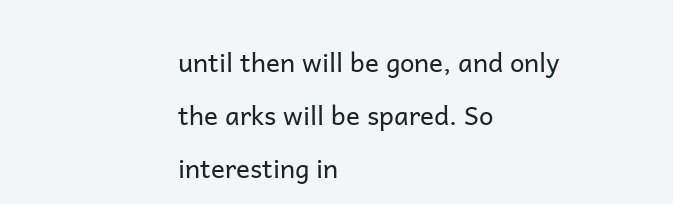until then will be gone, and only the arks will be spared. So interesting in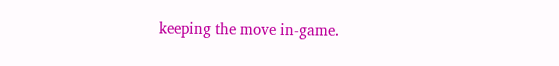keeping the move in-game.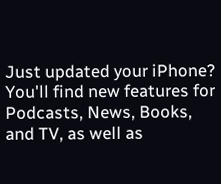Just updated your iPhone? You'll find new features for Podcasts, News, Books, and TV, as well as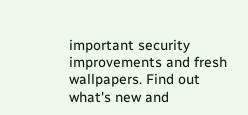important security improvements and fresh wallpapers. Find out what's new and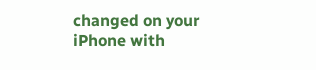changed on your iPhone with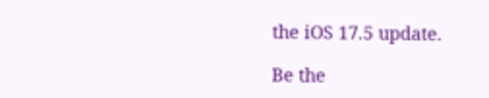the iOS 17.5 update.

Be the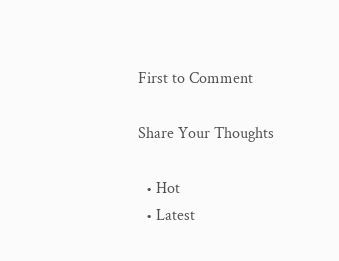First to Comment

Share Your Thoughts

  • Hot
  • Latest